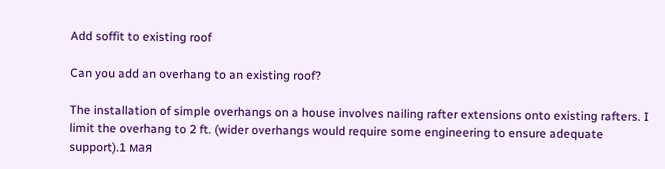Add soffit to existing roof

Can you add an overhang to an existing roof?

The installation of simple overhangs on a house involves nailing rafter extensions onto existing rafters. I limit the overhang to 2 ft. (wider overhangs would require some engineering to ensure adequate support).1 мая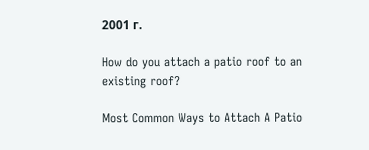2001 г.

How do you attach a patio roof to an existing roof?

Most Common Ways to Attach A Patio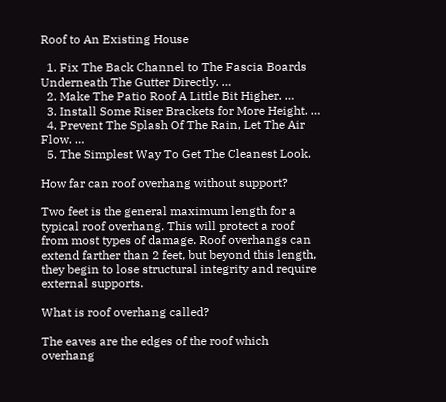Roof to An Existing House

  1. Fix The Back Channel to The Fascia Boards Underneath The Gutter Directly. …
  2. Make The Patio Roof A Little Bit Higher. …
  3. Install Some Riser Brackets for More Height. …
  4. Prevent The Splash Of The Rain, Let The Air Flow. …
  5. The Simplest Way To Get The Cleanest Look.

How far can roof overhang without support?

Two feet is the general maximum length for a typical roof overhang. This will protect a roof from most types of damage. Roof overhangs can extend farther than 2 feet, but beyond this length, they begin to lose structural integrity and require external supports.

What is roof overhang called?

The eaves are the edges of the roof which overhang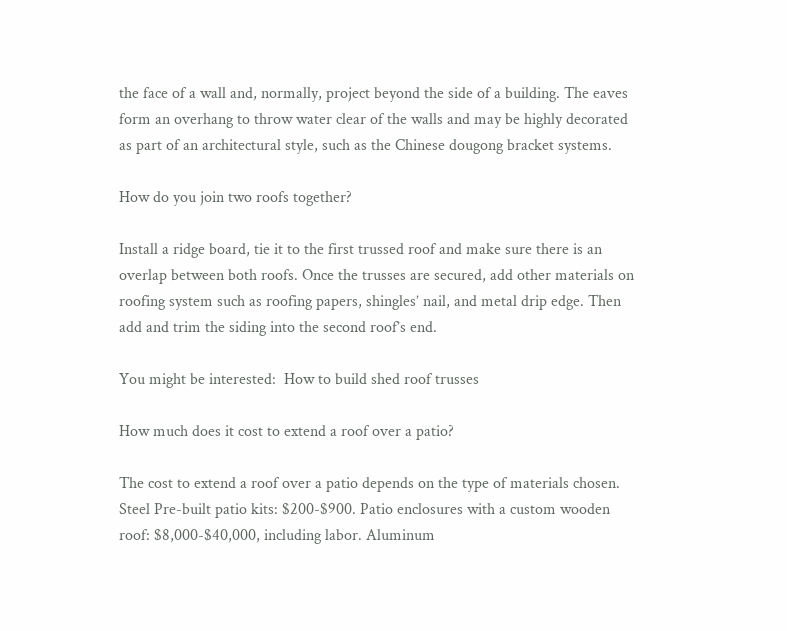the face of a wall and, normally, project beyond the side of a building. The eaves form an overhang to throw water clear of the walls and may be highly decorated as part of an architectural style, such as the Chinese dougong bracket systems.

How do you join two roofs together?

Install a ridge board, tie it to the first trussed roof and make sure there is an overlap between both roofs. Once the trusses are secured, add other materials on roofing system such as roofing papers, shingles’ nail, and metal drip edge. Then add and trim the siding into the second roof’s end.

You might be interested:  How to build shed roof trusses

How much does it cost to extend a roof over a patio?

The cost to extend a roof over a patio depends on the type of materials chosen. Steel Pre-built patio kits: $200-$900. Patio enclosures with a custom wooden roof: $8,000-$40,000, including labor. Aluminum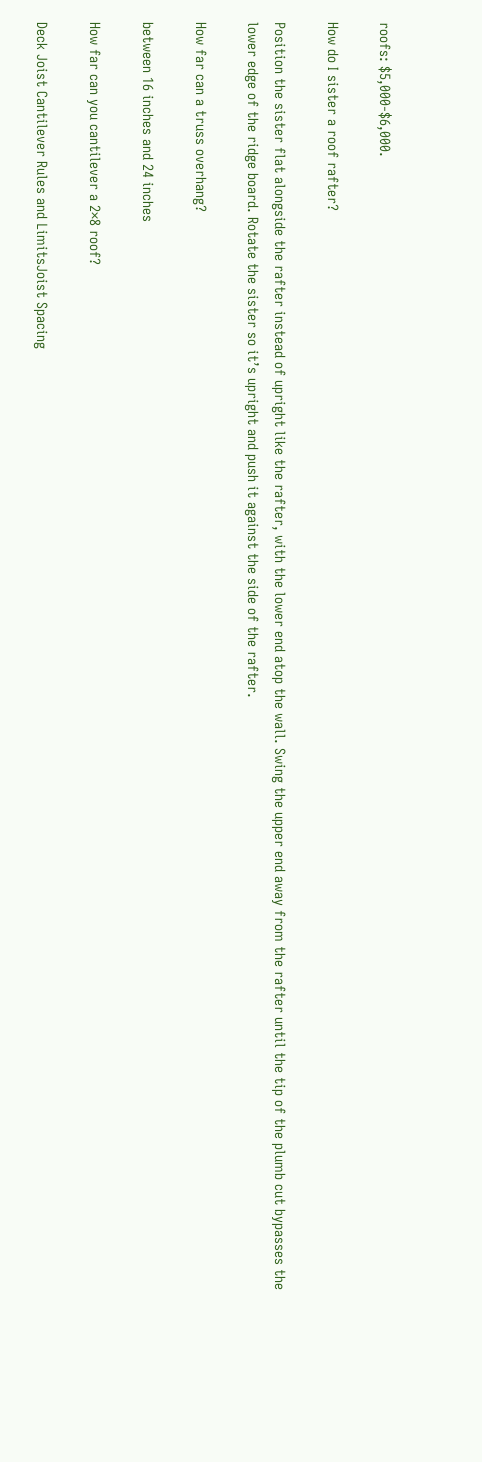roofs: $5,000-$6,000.

How do I sister a roof rafter?

Position the sister flat alongside the rafter instead of upright like the rafter, with the lower end atop the wall. Swing the upper end away from the rafter until the tip of the plumb cut bypasses the lower edge of the ridge board. Rotate the sister so it’s upright and push it against the side of the rafter.

How far can a truss overhang?

between 16 inches and 24 inches

How far can you cantilever a 2×8 roof?

Deck Joist Cantilever Rules and LimitsJoist Spacing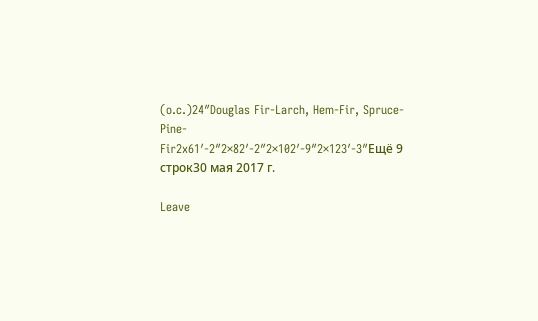(o.c.)24″Douglas Fir-Larch, Hem-Fir, Spruce-Pine-Fir2x61′-2″2×82′-2″2×102′-9″2×123′-3″Ещё 9 строк30 мая 2017 г.

Leave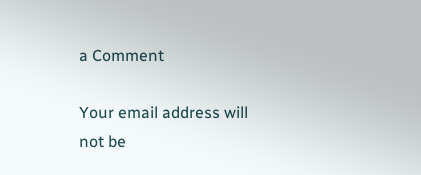a Comment

Your email address will not be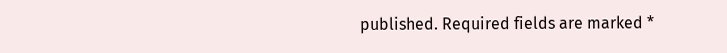published. Required fields are marked *